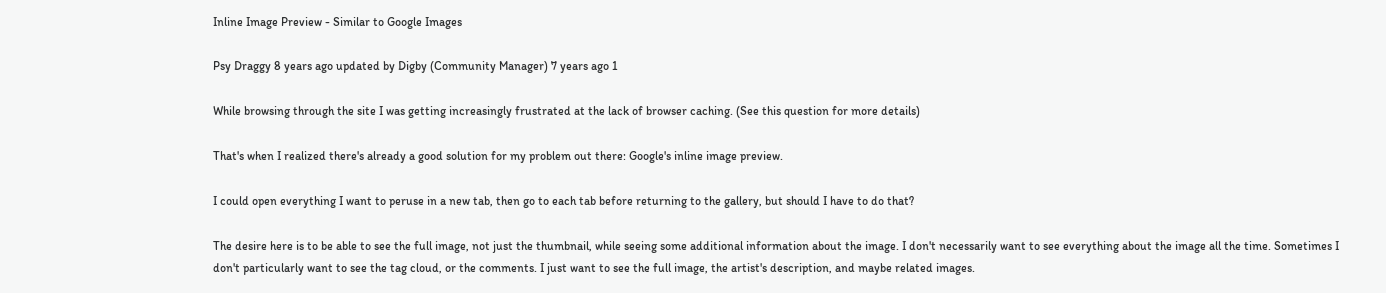Inline Image Preview - Similar to Google Images

Psy Draggy 8 years ago updated by Digby (Community Manager) 7 years ago 1

While browsing through the site I was getting increasingly frustrated at the lack of browser caching. (See this question for more details)

That's when I realized there's already a good solution for my problem out there: Google's inline image preview.

I could open everything I want to peruse in a new tab, then go to each tab before returning to the gallery, but should I have to do that?

The desire here is to be able to see the full image, not just the thumbnail, while seeing some additional information about the image. I don't necessarily want to see everything about the image all the time. Sometimes I don't particularly want to see the tag cloud, or the comments. I just want to see the full image, the artist's description, and maybe related images.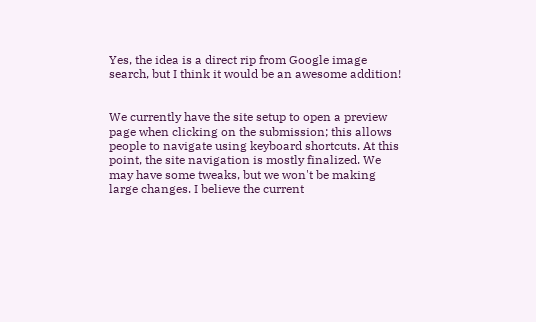Yes, the idea is a direct rip from Google image search, but I think it would be an awesome addition!


We currently have the site setup to open a preview page when clicking on the submission; this allows people to navigate using keyboard shortcuts. At this point, the site navigation is mostly finalized. We may have some tweaks, but we won't be making large changes. I believe the current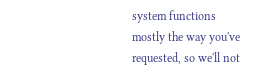system functions mostly the way you've requested, so we'll not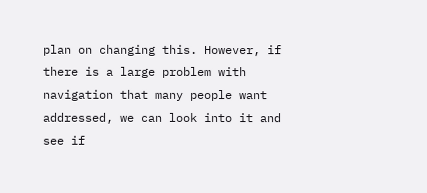plan on changing this. However, if there is a large problem with navigation that many people want addressed, we can look into it and see if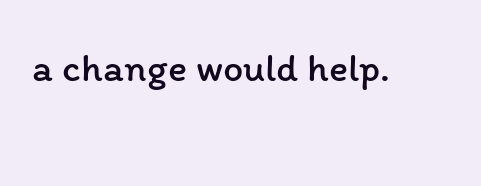a change would help.